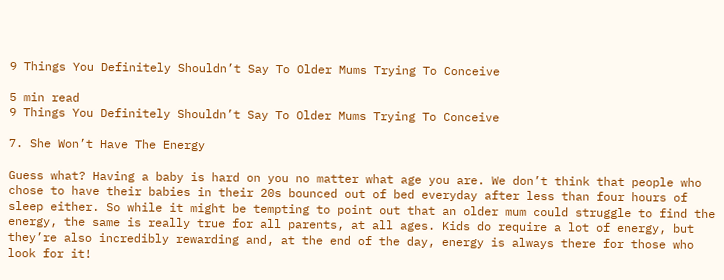9 Things You Definitely Shouldn’t Say To Older Mums Trying To Conceive

5 min read
9 Things You Definitely Shouldn’t Say To Older Mums Trying To Conceive

7. She Won’t Have The Energy

Guess what? Having a baby is hard on you no matter what age you are. We don’t think that people who chose to have their babies in their 20s bounced out of bed everyday after less than four hours of sleep either. So while it might be tempting to point out that an older mum could struggle to find the energy, the same is really true for all parents, at all ages. Kids do require a lot of energy, but they’re also incredibly rewarding and, at the end of the day, energy is always there for those who look for it!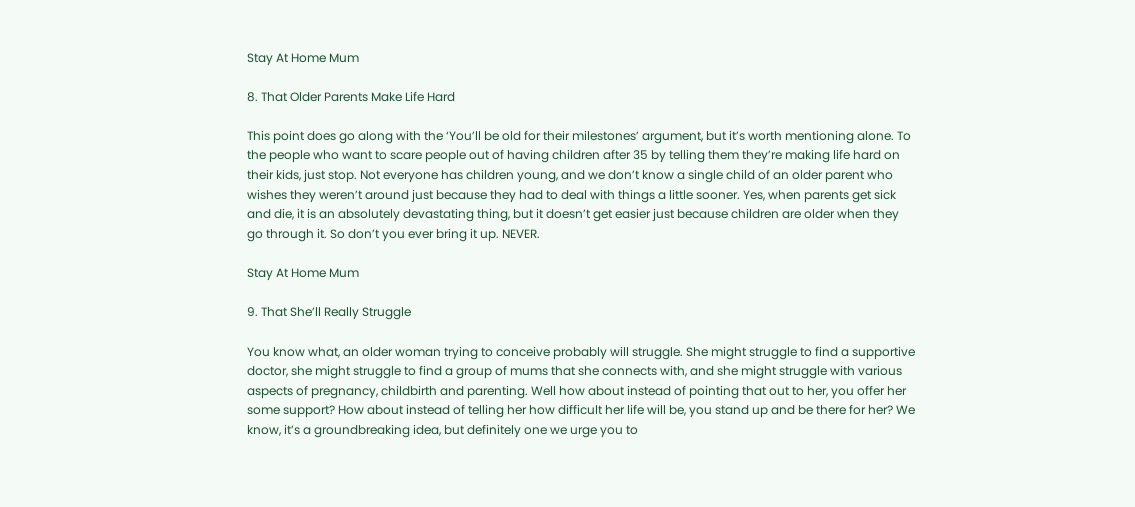Stay At Home Mum

8. That Older Parents Make Life Hard

This point does go along with the ‘You’ll be old for their milestones’ argument, but it’s worth mentioning alone. To the people who want to scare people out of having children after 35 by telling them they’re making life hard on their kids, just stop. Not everyone has children young, and we don’t know a single child of an older parent who wishes they weren’t around just because they had to deal with things a little sooner. Yes, when parents get sick and die, it is an absolutely devastating thing, but it doesn’t get easier just because children are older when they go through it. So don’t you ever bring it up. NEVER.

Stay At Home Mum

9. That She’ll Really Struggle

You know what, an older woman trying to conceive probably will struggle. She might struggle to find a supportive doctor, she might struggle to find a group of mums that she connects with, and she might struggle with various aspects of pregnancy, childbirth and parenting. Well how about instead of pointing that out to her, you offer her some support? How about instead of telling her how difficult her life will be, you stand up and be there for her? We know, it’s a groundbreaking idea, but definitely one we urge you to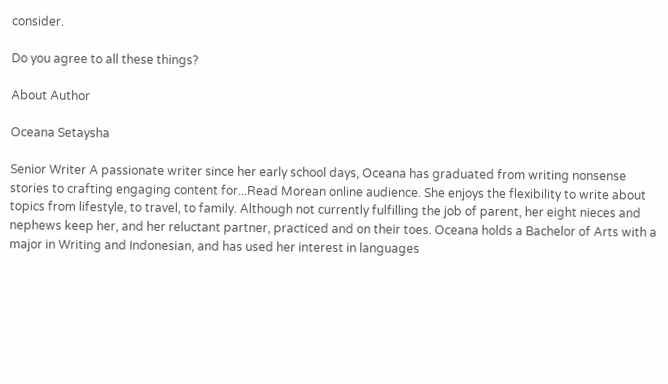consider.

Do you agree to all these things?

About Author

Oceana Setaysha

Senior Writer A passionate writer since her early school days, Oceana has graduated from writing nonsense stories to crafting engaging content for...Read Morean online audience. She enjoys the flexibility to write about topics from lifestyle, to travel, to family. Although not currently fulfilling the job of parent, her eight nieces and nephews keep her, and her reluctant partner, practiced and on their toes. Oceana holds a Bachelor of Arts with a major in Writing and Indonesian, and has used her interest in languages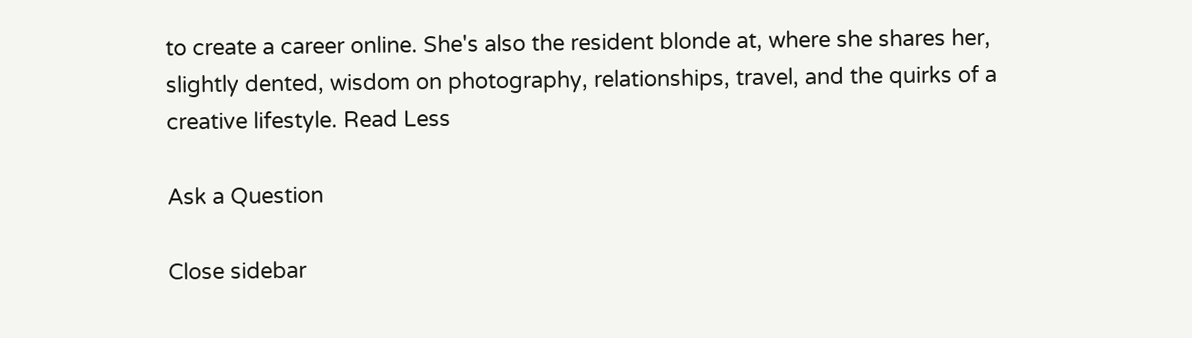to create a career online. She's also the resident blonde at, where she shares her, slightly dented, wisdom on photography, relationships, travel, and the quirks of a creative lifestyle. Read Less

Ask a Question

Close sidebar